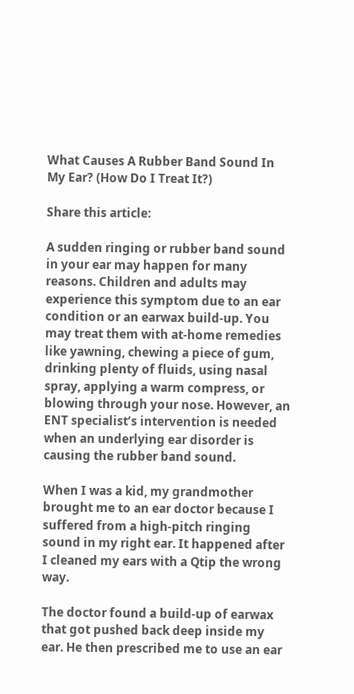What Causes A Rubber Band Sound In My Ear? (How Do I Treat It?)

Share this article:

A sudden ringing or rubber band sound in your ear may happen for many reasons. Children and adults may experience this symptom due to an ear condition or an earwax build-up. You may treat them with at-home remedies like yawning, chewing a piece of gum, drinking plenty of fluids, using nasal spray, applying a warm compress, or blowing through your nose. However, an ENT specialist’s intervention is needed when an underlying ear disorder is causing the rubber band sound.

When I was a kid, my grandmother brought me to an ear doctor because I suffered from a high-pitch ringing sound in my right ear. It happened after I cleaned my ears with a Qtip the wrong way.

The doctor found a build-up of earwax that got pushed back deep inside my ear. He then prescribed me to use an ear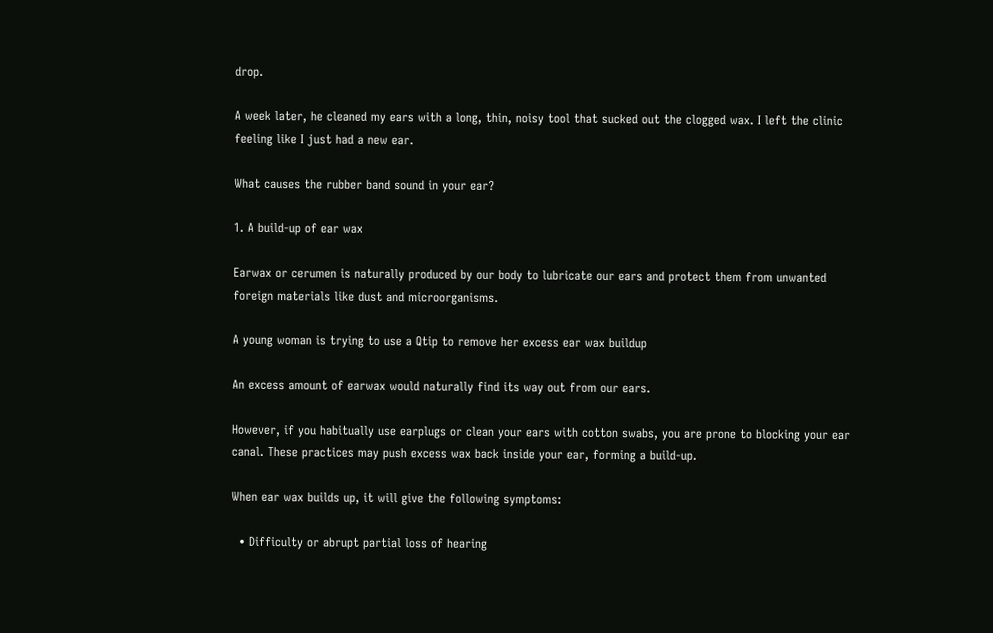drop.

A week later, he cleaned my ears with a long, thin, noisy tool that sucked out the clogged wax. I left the clinic feeling like I just had a new ear.

What causes the rubber band sound in your ear?

1. A build-up of ear wax

Earwax or cerumen is naturally produced by our body to lubricate our ears and protect them from unwanted foreign materials like dust and microorganisms.

A young woman is trying to use a Qtip to remove her excess ear wax buildup

An excess amount of earwax would naturally find its way out from our ears.

However, if you habitually use earplugs or clean your ears with cotton swabs, you are prone to blocking your ear canal. These practices may push excess wax back inside your ear, forming a build-up.

When ear wax builds up, it will give the following symptoms:

  • Difficulty or abrupt partial loss of hearing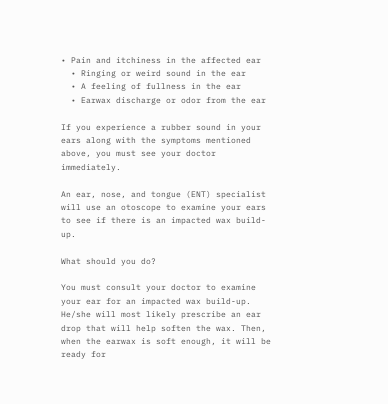• Pain and itchiness in the affected ear
  • Ringing or weird sound in the ear
  • A feeling of fullness in the ear
  • Earwax discharge or odor from the ear

If you experience a rubber sound in your ears along with the symptoms mentioned above, you must see your doctor immediately.

An ear, nose, and tongue (ENT) specialist will use an otoscope to examine your ears to see if there is an impacted wax build-up.

What should you do?

You must consult your doctor to examine your ear for an impacted wax build-up. He/she will most likely prescribe an ear drop that will help soften the wax. Then, when the earwax is soft enough, it will be ready for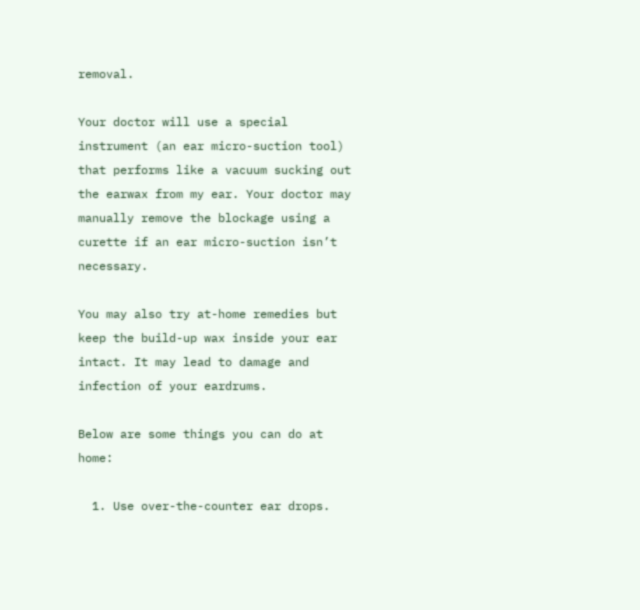removal.

Your doctor will use a special instrument (an ear micro-suction tool) that performs like a vacuum sucking out the earwax from my ear. Your doctor may manually remove the blockage using a curette if an ear micro-suction isn’t necessary.

You may also try at-home remedies but keep the build-up wax inside your ear intact. It may lead to damage and infection of your eardrums.

Below are some things you can do at home:

  1. Use over-the-counter ear drops.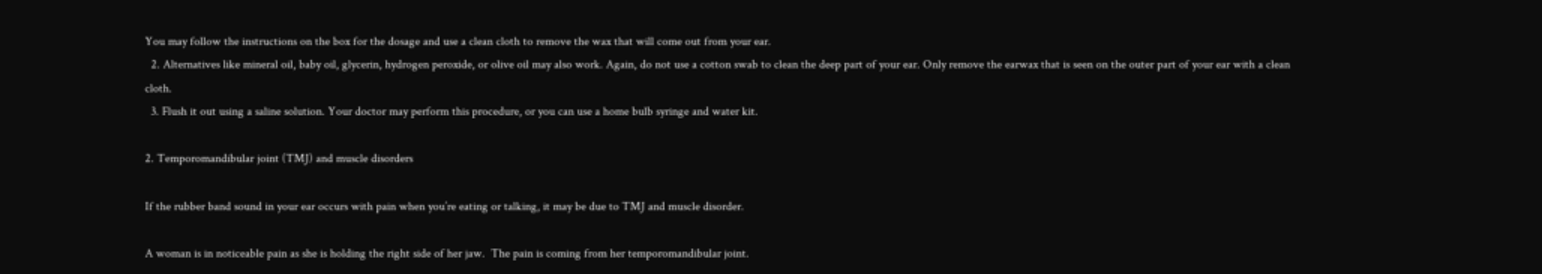You may follow the instructions on the box for the dosage and use a clean cloth to remove the wax that will come out from your ear.
  2. Alternatives like mineral oil, baby oil, glycerin, hydrogen peroxide, or olive oil may also work. Again, do not use a cotton swab to clean the deep part of your ear. Only remove the earwax that is seen on the outer part of your ear with a clean cloth.
  3. Flush it out using a saline solution. Your doctor may perform this procedure, or you can use a home bulb syringe and water kit.

2. Temporomandibular joint (TMJ) and muscle disorders

If the rubber band sound in your ear occurs with pain when you’re eating or talking, it may be due to TMJ and muscle disorder.

A woman is in noticeable pain as she is holding the right side of her jaw.  The pain is coming from her temporomandibular joint.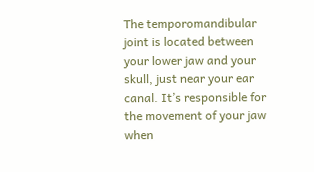The temporomandibular joint is located between your lower jaw and your skull, just near your ear canal. It’s responsible for the movement of your jaw when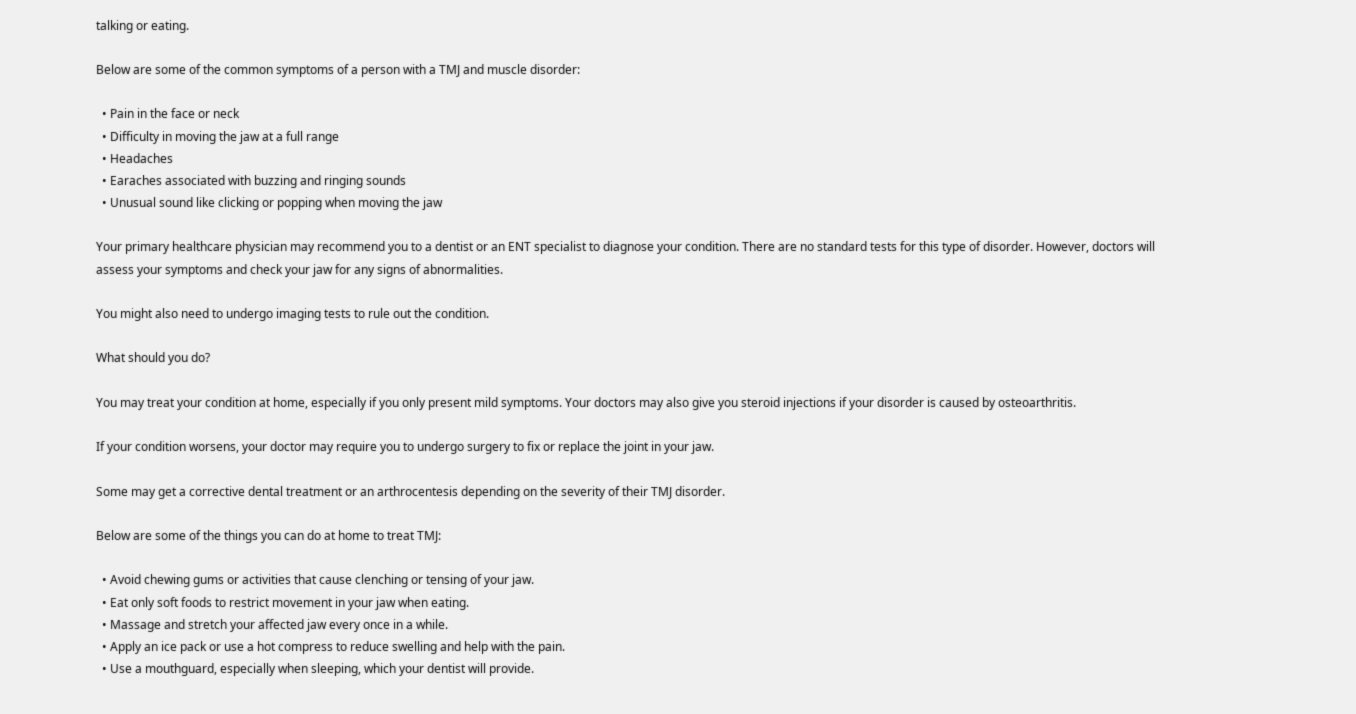talking or eating.

Below are some of the common symptoms of a person with a TMJ and muscle disorder:

  • Pain in the face or neck
  • Difficulty in moving the jaw at a full range
  • Headaches
  • Earaches associated with buzzing and ringing sounds
  • Unusual sound like clicking or popping when moving the jaw

Your primary healthcare physician may recommend you to a dentist or an ENT specialist to diagnose your condition. There are no standard tests for this type of disorder. However, doctors will assess your symptoms and check your jaw for any signs of abnormalities.

You might also need to undergo imaging tests to rule out the condition.

What should you do?

You may treat your condition at home, especially if you only present mild symptoms. Your doctors may also give you steroid injections if your disorder is caused by osteoarthritis.

If your condition worsens, your doctor may require you to undergo surgery to fix or replace the joint in your jaw.

Some may get a corrective dental treatment or an arthrocentesis depending on the severity of their TMJ disorder.

Below are some of the things you can do at home to treat TMJ:

  • Avoid chewing gums or activities that cause clenching or tensing of your jaw.
  • Eat only soft foods to restrict movement in your jaw when eating.
  • Massage and stretch your affected jaw every once in a while.
  • Apply an ice pack or use a hot compress to reduce swelling and help with the pain.
  • Use a mouthguard, especially when sleeping, which your dentist will provide.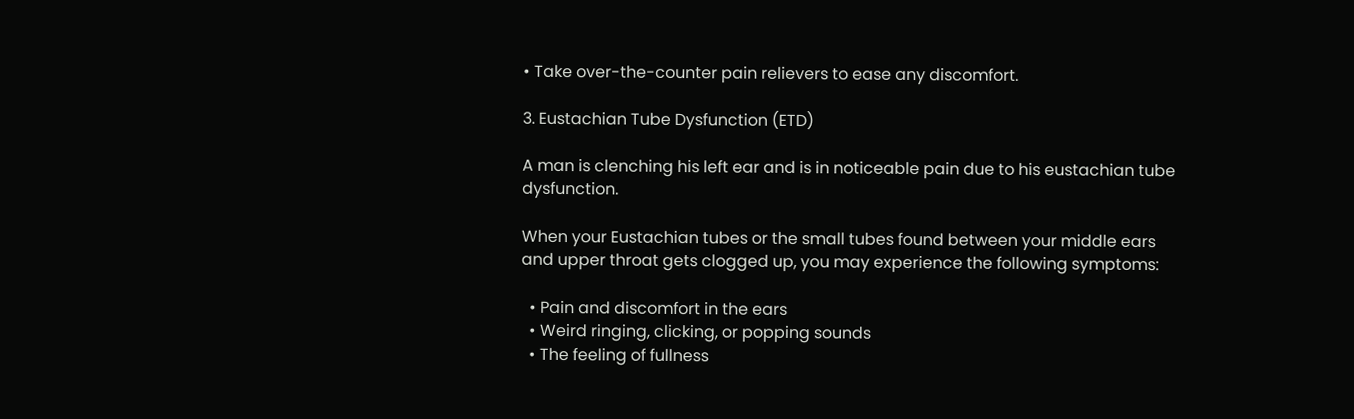• Take over-the-counter pain relievers to ease any discomfort.

3. Eustachian Tube Dysfunction (ETD)

A man is clenching his left ear and is in noticeable pain due to his eustachian tube dysfunction.

When your Eustachian tubes or the small tubes found between your middle ears and upper throat gets clogged up, you may experience the following symptoms:

  • Pain and discomfort in the ears
  • Weird ringing, clicking, or popping sounds
  • The feeling of fullness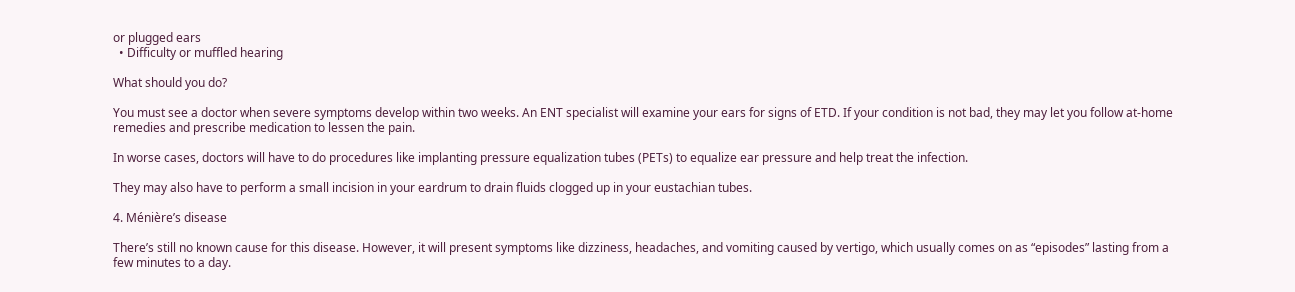or plugged ears
  • Difficulty or muffled hearing

What should you do?

You must see a doctor when severe symptoms develop within two weeks. An ENT specialist will examine your ears for signs of ETD. If your condition is not bad, they may let you follow at-home remedies and prescribe medication to lessen the pain.

In worse cases, doctors will have to do procedures like implanting pressure equalization tubes (PETs) to equalize ear pressure and help treat the infection.

They may also have to perform a small incision in your eardrum to drain fluids clogged up in your eustachian tubes.

4. Ménière’s disease

There’s still no known cause for this disease. However, it will present symptoms like dizziness, headaches, and vomiting caused by vertigo, which usually comes on as “episodes” lasting from a few minutes to a day.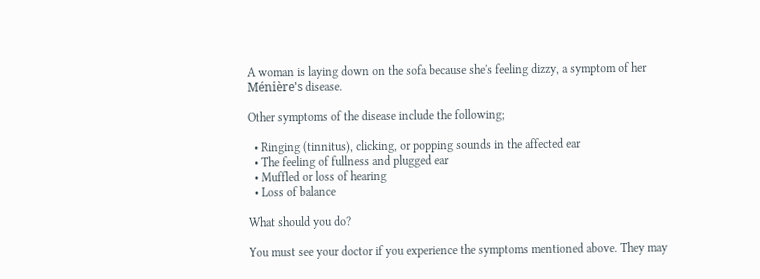A woman is laying down on the sofa because she's feeling dizzy, a symptom of her Ménière's disease.

Other symptoms of the disease include the following;

  • Ringing (tinnitus), clicking, or popping sounds in the affected ear
  • The feeling of fullness and plugged ear
  • Muffled or loss of hearing
  • Loss of balance

What should you do?

You must see your doctor if you experience the symptoms mentioned above. They may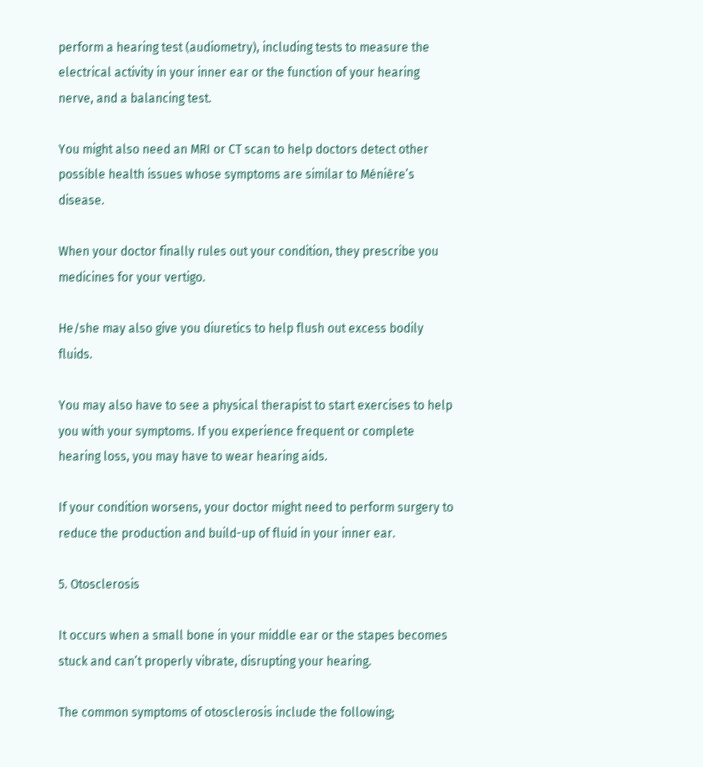perform a hearing test (audiometry), including tests to measure the electrical activity in your inner ear or the function of your hearing nerve, and a balancing test.

You might also need an MRI or CT scan to help doctors detect other possible health issues whose symptoms are similar to Ménière’s disease.

When your doctor finally rules out your condition, they prescribe you medicines for your vertigo.

He/she may also give you diuretics to help flush out excess bodily fluids.

You may also have to see a physical therapist to start exercises to help you with your symptoms. If you experience frequent or complete hearing loss, you may have to wear hearing aids.

If your condition worsens, your doctor might need to perform surgery to reduce the production and build-up of fluid in your inner ear.

5. Otosclerosis

It occurs when a small bone in your middle ear or the stapes becomes stuck and can’t properly vibrate, disrupting your hearing.

The common symptoms of otosclerosis include the following;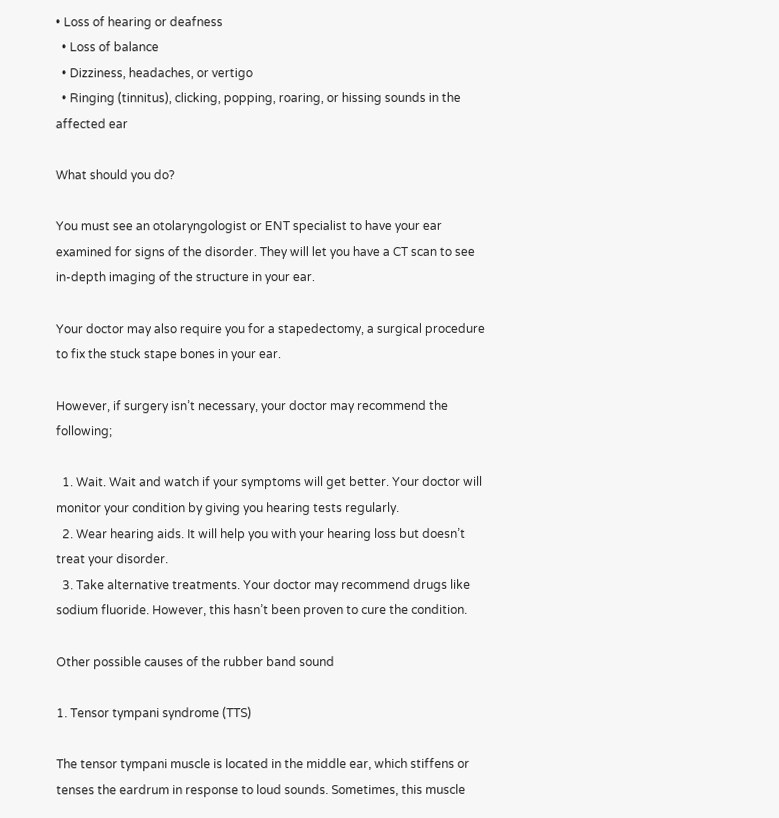• Loss of hearing or deafness
  • Loss of balance
  • Dizziness, headaches, or vertigo
  • Ringing (tinnitus), clicking, popping, roaring, or hissing sounds in the affected ear

What should you do?

You must see an otolaryngologist or ENT specialist to have your ear examined for signs of the disorder. They will let you have a CT scan to see in-depth imaging of the structure in your ear.

Your doctor may also require you for a stapedectomy, a surgical procedure to fix the stuck stape bones in your ear.

However, if surgery isn’t necessary, your doctor may recommend the following;

  1. Wait. Wait and watch if your symptoms will get better. Your doctor will monitor your condition by giving you hearing tests regularly.
  2. Wear hearing aids. It will help you with your hearing loss but doesn’t treat your disorder.
  3. Take alternative treatments. Your doctor may recommend drugs like sodium fluoride. However, this hasn’t been proven to cure the condition.

Other possible causes of the rubber band sound

1. Tensor tympani syndrome (TTS)

The tensor tympani muscle is located in the middle ear, which stiffens or tenses the eardrum in response to loud sounds. Sometimes, this muscle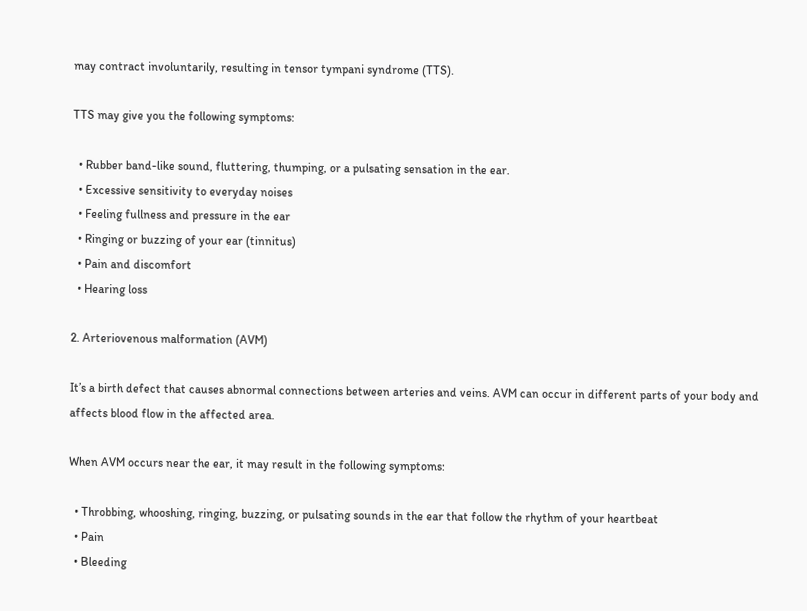may contract involuntarily, resulting in tensor tympani syndrome (TTS).

TTS may give you the following symptoms:

  • Rubber band-like sound, fluttering, thumping, or a pulsating sensation in the ear.
  • Excessive sensitivity to everyday noises
  • Feeling fullness and pressure in the ear
  • Ringing or buzzing of your ear (tinnitus)
  • Pain and discomfort
  • Hearing loss

2. Arteriovenous malformation (AVM)

It’s a birth defect that causes abnormal connections between arteries and veins. AVM can occur in different parts of your body and affects blood flow in the affected area.

When AVM occurs near the ear, it may result in the following symptoms:

  • Throbbing, whooshing, ringing, buzzing, or pulsating sounds in the ear that follow the rhythm of your heartbeat
  • Pain
  • Bleeding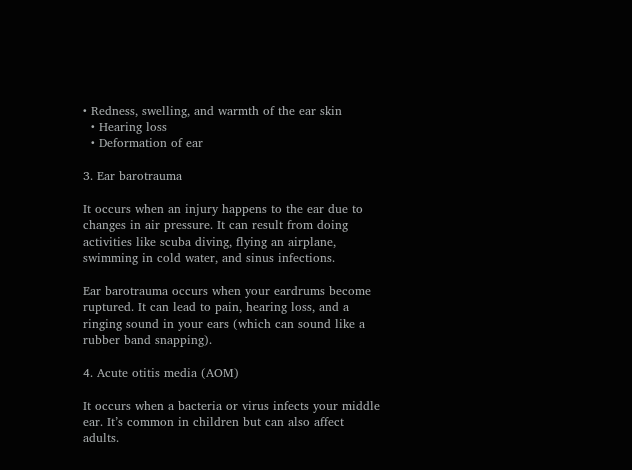• Redness, swelling, and warmth of the ear skin
  • Hearing loss
  • Deformation of ear

3. Ear barotrauma

It occurs when an injury happens to the ear due to changes in air pressure. It can result from doing activities like scuba diving, flying an airplane, swimming in cold water, and sinus infections.

Ear barotrauma occurs when your eardrums become ruptured. It can lead to pain, hearing loss, and a ringing sound in your ears (which can sound like a rubber band snapping).

4. Acute otitis media (AOM)

It occurs when a bacteria or virus infects your middle ear. It’s common in children but can also affect adults.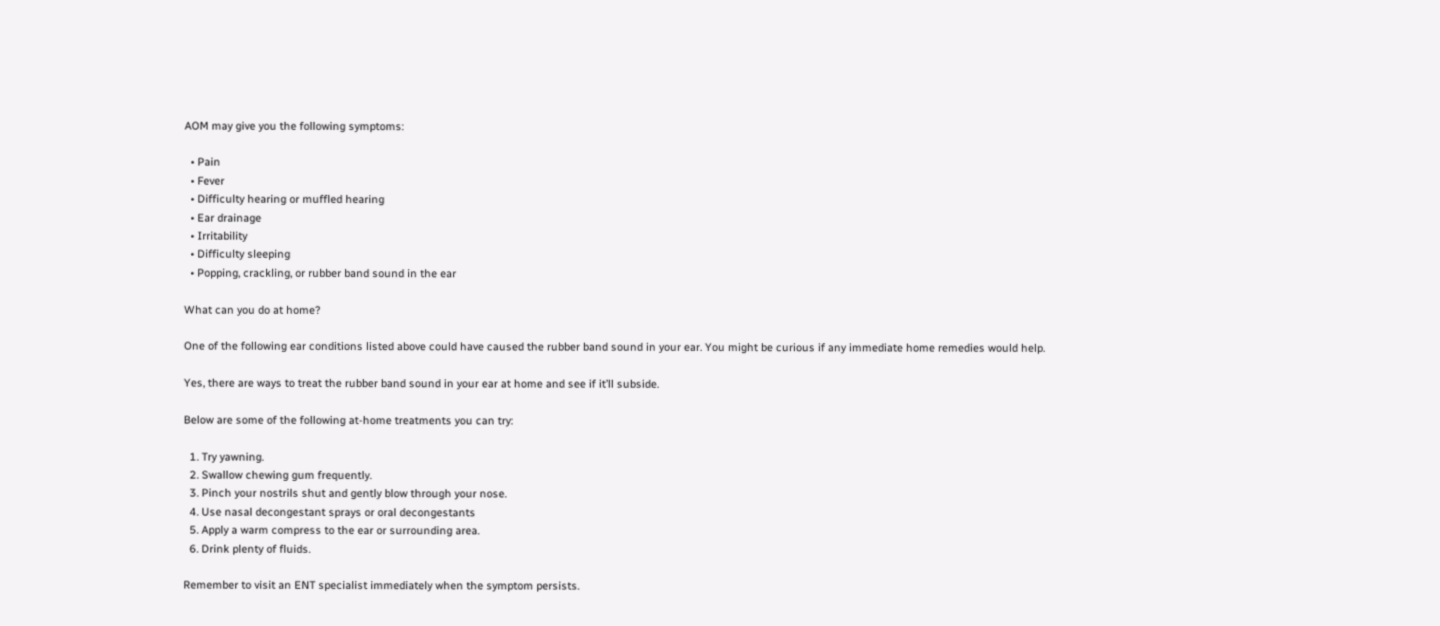AOM may give you the following symptoms:

  • Pain
  • Fever
  • Difficulty hearing or muffled hearing
  • Ear drainage
  • Irritability
  • Difficulty sleeping
  • Popping, crackling, or rubber band sound in the ear

What can you do at home?

One of the following ear conditions listed above could have caused the rubber band sound in your ear. You might be curious if any immediate home remedies would help.

Yes, there are ways to treat the rubber band sound in your ear at home and see if it’ll subside.

Below are some of the following at-home treatments you can try:

  1. Try yawning.
  2. Swallow chewing gum frequently.
  3. Pinch your nostrils shut and gently blow through your nose.
  4. Use nasal decongestant sprays or oral decongestants
  5. Apply a warm compress to the ear or surrounding area.
  6. Drink plenty of fluids.

Remember to visit an ENT specialist immediately when the symptom persists.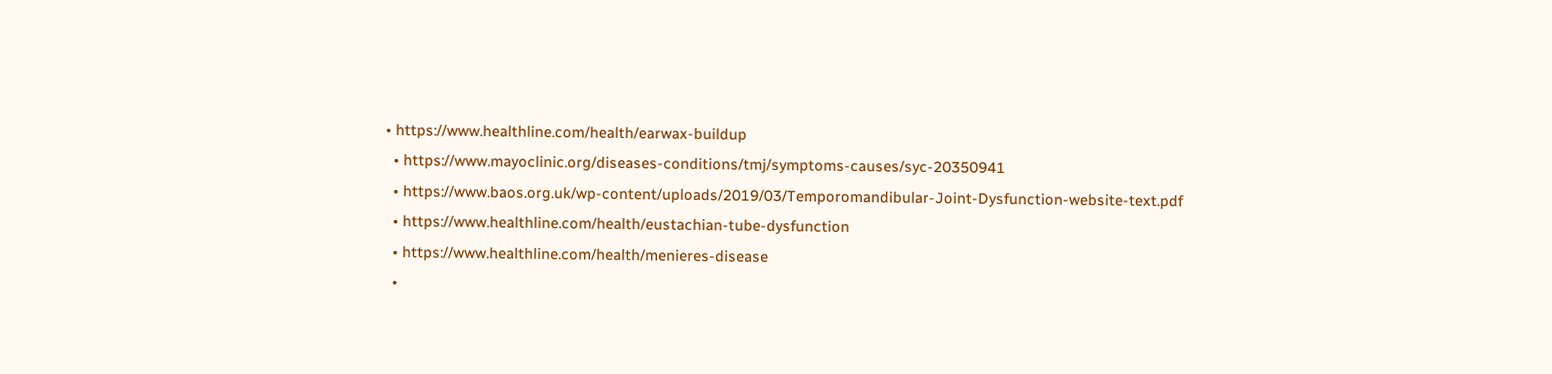• https://www.healthline.com/health/earwax-buildup
  • https://www.mayoclinic.org/diseases-conditions/tmj/symptoms-causes/syc-20350941
  • https://www.baos.org.uk/wp-content/uploads/2019/03/Temporomandibular-Joint-Dysfunction-website-text.pdf
  • https://www.healthline.com/health/eustachian-tube-dysfunction
  • https://www.healthline.com/health/menieres-disease
  •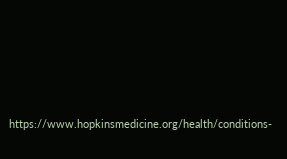https://www.hopkinsmedicine.org/health/conditions-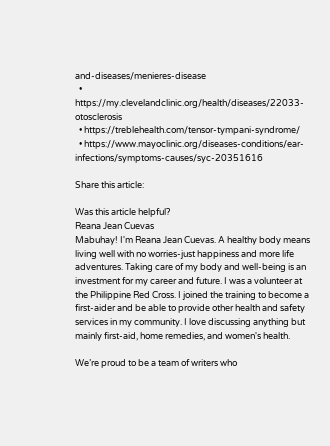and-diseases/menieres-disease
  • https://my.clevelandclinic.org/health/diseases/22033-otosclerosis
  • https://treblehealth.com/tensor-tympani-syndrome/
  • https://www.mayoclinic.org/diseases-conditions/ear-infections/symptoms-causes/syc-20351616

Share this article:

Was this article helpful?
Reana Jean Cuevas
Mabuhay! I'm Reana Jean Cuevas. A healthy body means living well with no worries-just happiness and more life adventures. Taking care of my body and well-being is an investment for my career and future. I was a volunteer at the Philippine Red Cross. I joined the training to become a first-aider and be able to provide other health and safety services in my community. I love discussing anything but mainly first-aid, home remedies, and women's health.

We’re proud to be a team of writers who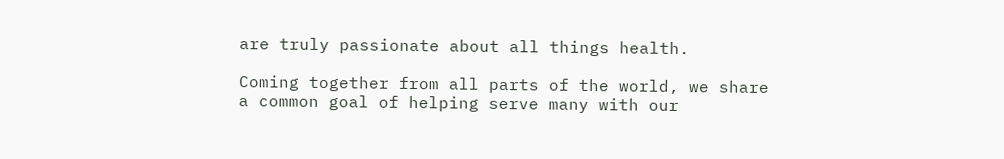are truly passionate about all things health.

Coming together from all parts of the world, we share a common goal of helping serve many with our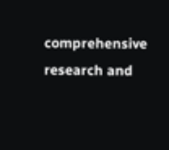comprehensive research and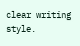clear writing style.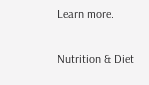Learn more.

Nutrition & Diet